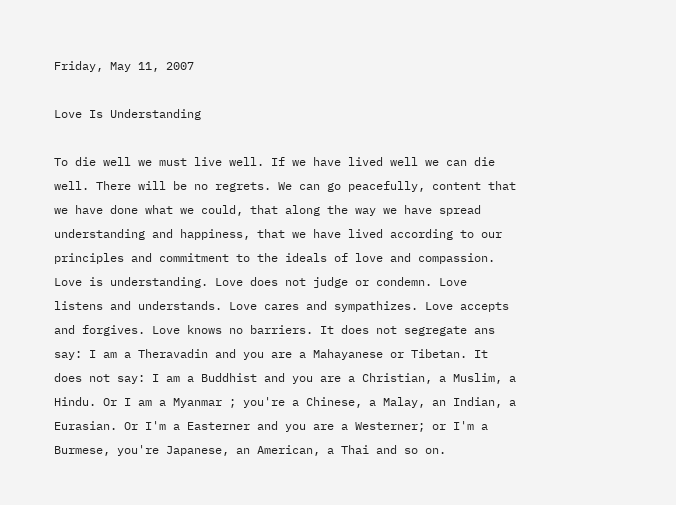Friday, May 11, 2007

Love Is Understanding

To die well we must live well. If we have lived well we can die well. There will be no regrets. We can go peacefully, content that we have done what we could, that along the way we have spread understanding and happiness, that we have lived according to our principles and commitment to the ideals of love and compassion.
Love is understanding. Love does not judge or condemn. Love listens and understands. Love cares and sympathizes. Love accepts and forgives. Love knows no barriers. It does not segregate ans say: I am a Theravadin and you are a Mahayanese or Tibetan. It does not say: I am a Buddhist and you are a Christian, a Muslim, a Hindu. Or I am a Myanmar ; you're a Chinese, a Malay, an Indian, a Eurasian. Or I'm a Easterner and you are a Westerner; or I'm a Burmese, you're Japanese, an American, a Thai and so on.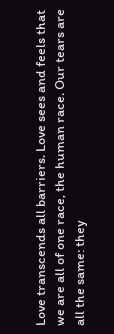Love transcends all barriers. Love sees and feels that we are all of one race, the human race. Our tears are all the same: they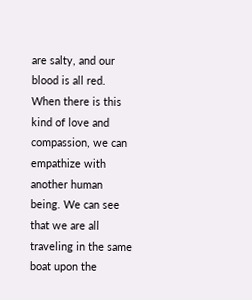are salty, and our blood is all red. When there is this kind of love and compassion, we can empathize with another human being. We can see that we are all traveling in the same boat upon the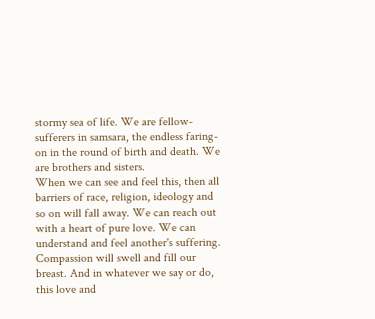stormy sea of life. We are fellow-sufferers in samsara, the endless faring-on in the round of birth and death. We are brothers and sisters.
When we can see and feel this, then all barriers of race, religion, ideology and so on will fall away. We can reach out with a heart of pure love. We can understand and feel another's suffering. Compassion will swell and fill our breast. And in whatever we say or do, this love and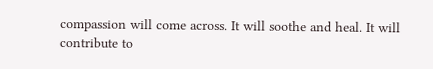compassion will come across. It will soothe and heal. It will contribute to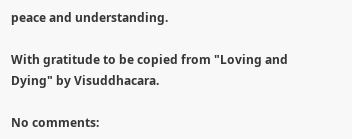peace and understanding.

With gratitude to be copied from "Loving and Dying" by Visuddhacara.

No comments: